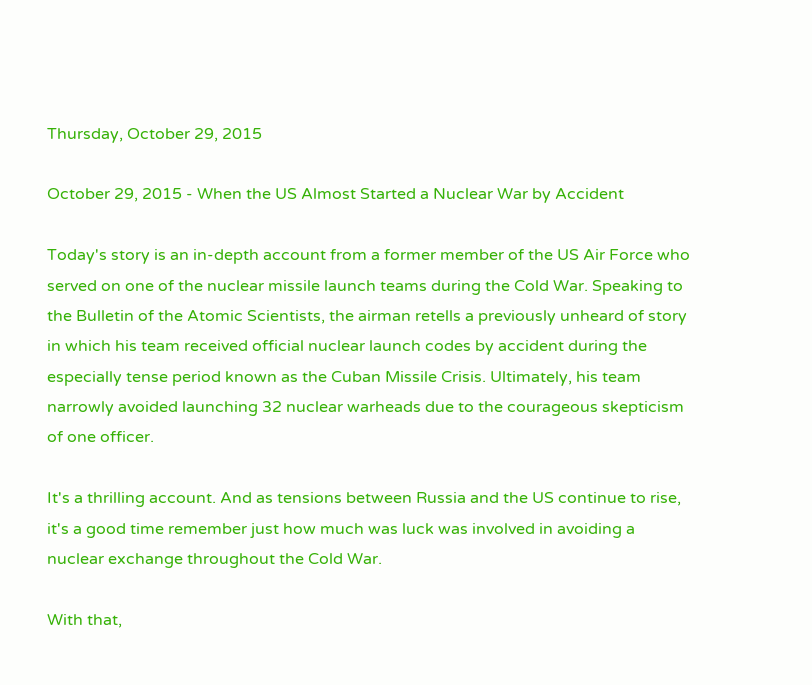Thursday, October 29, 2015

October 29, 2015 - When the US Almost Started a Nuclear War by Accident

Today's story is an in-depth account from a former member of the US Air Force who served on one of the nuclear missile launch teams during the Cold War. Speaking to the Bulletin of the Atomic Scientists, the airman retells a previously unheard of story in which his team received official nuclear launch codes by accident during the especially tense period known as the Cuban Missile Crisis. Ultimately, his team narrowly avoided launching 32 nuclear warheads due to the courageous skepticism of one officer.

It's a thrilling account. And as tensions between Russia and the US continue to rise, it's a good time remember just how much was luck was involved in avoiding a nuclear exchange throughout the Cold War.

With that,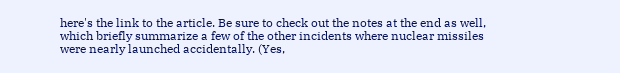here's the link to the article. Be sure to check out the notes at the end as well, which briefly summarize a few of the other incidents where nuclear missiles were nearly launched accidentally. (Yes,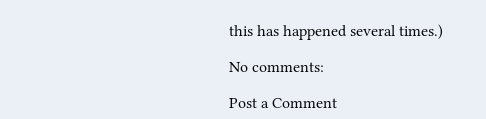this has happened several times.)

No comments:

Post a Comment